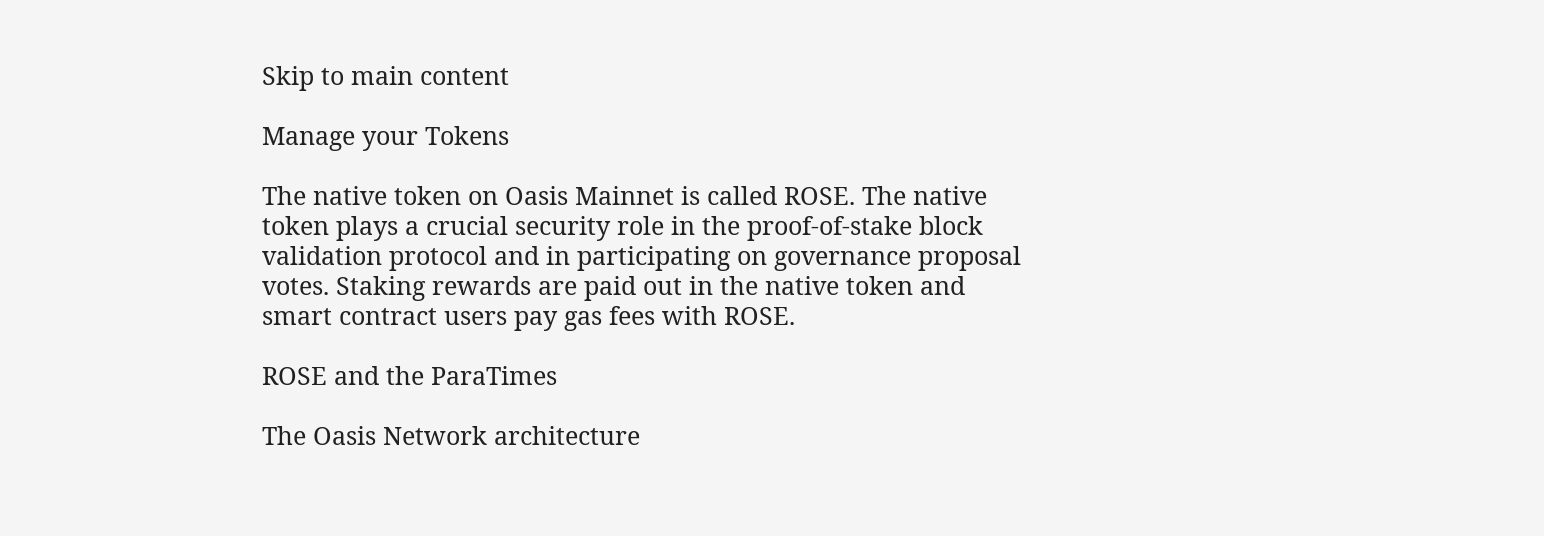Skip to main content

Manage your Tokens

The native token on Oasis Mainnet is called ROSE. The native token plays a crucial security role in the proof-of-stake block validation protocol and in participating on governance proposal votes. Staking rewards are paid out in the native token and smart contract users pay gas fees with ROSE.

ROSE and the ParaTimes

The Oasis Network architecture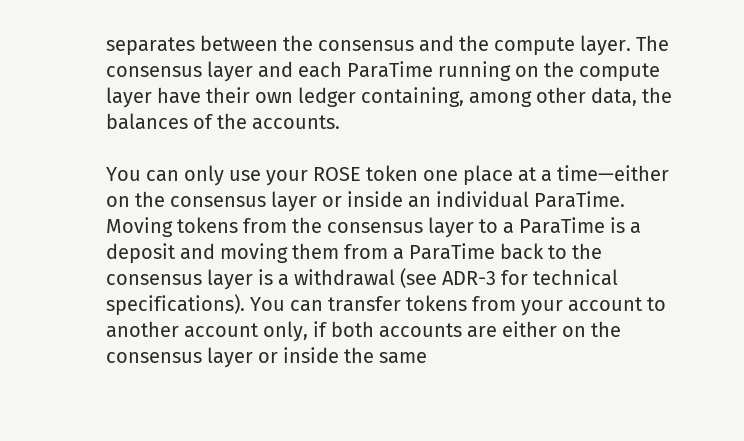separates between the consensus and the compute layer. The consensus layer and each ParaTime running on the compute layer have their own ledger containing, among other data, the balances of the accounts.

You can only use your ROSE token one place at a time—either on the consensus layer or inside an individual ParaTime. Moving tokens from the consensus layer to a ParaTime is a deposit and moving them from a ParaTime back to the consensus layer is a withdrawal (see ADR-3 for technical specifications). You can transfer tokens from your account to another account only, if both accounts are either on the consensus layer or inside the same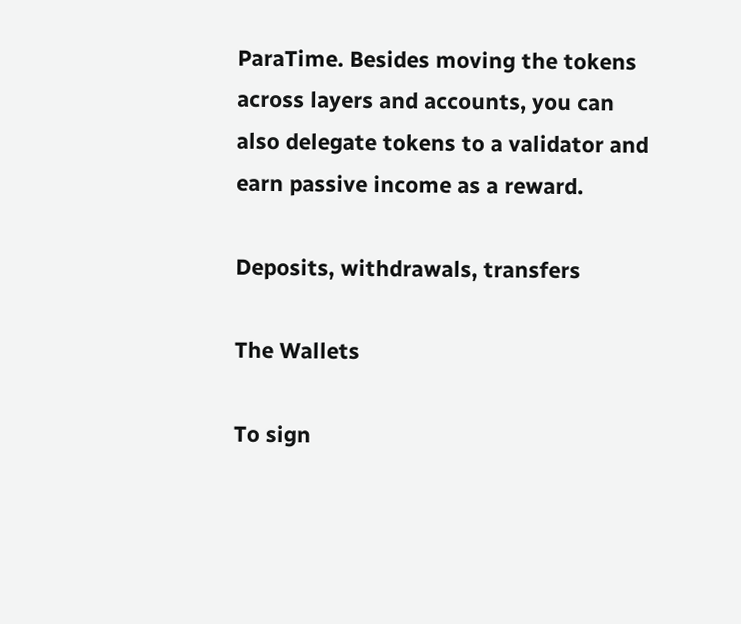ParaTime. Besides moving the tokens across layers and accounts, you can also delegate tokens to a validator and earn passive income as a reward.

Deposits, withdrawals, transfers

The Wallets

To sign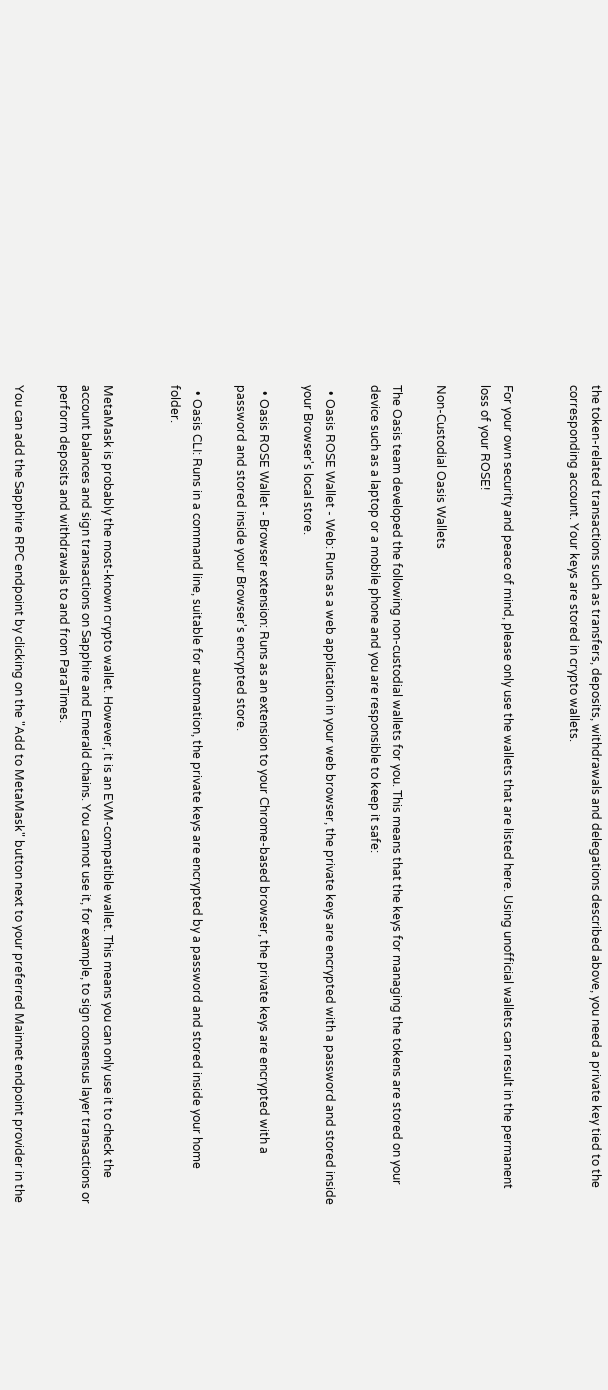the token-related transactions such as transfers, deposits, withdrawals and delegations described above, you need a private key tied to the corresponding account. Your keys are stored in crypto wallets.


For your own security and peace of mind, please only use the wallets that are listed here. Using unofficial wallets can result in the permanent loss of your ROSE!

Non-Custodial Oasis Wallets

The Oasis team developed the following non-custodial wallets for you. This means that the keys for managing the tokens are stored on your device such as a laptop or a mobile phone and you are responsible to keep it safe:

  • Oasis ROSE Wallet - Web: Runs as a web application in your web browser, the private keys are encrypted with a password and stored inside your Browser's local store.

  • Oasis ROSE Wallet - Browser extension: Runs as an extension to your Chrome-based browser, the private keys are encrypted with a password and stored inside your Browser's encrypted store.

  • Oasis CLI: Runs in a command line, suitable for automation, the private keys are encrypted by a password and stored inside your home folder.


MetaMask is probably the most-known crypto wallet. However, it is an EVM-compatible wallet. This means you can only use it to check the account balances and sign transactions on Sapphire and Emerald chains. You cannot use it, for example, to sign consensus layer transactions or perform deposits and withdrawals to and from ParaTimes.

You can add the Sapphire RPC endpoint by clicking on the "Add to MetaMask" button next to your preferred Mainnet endpoint provider in the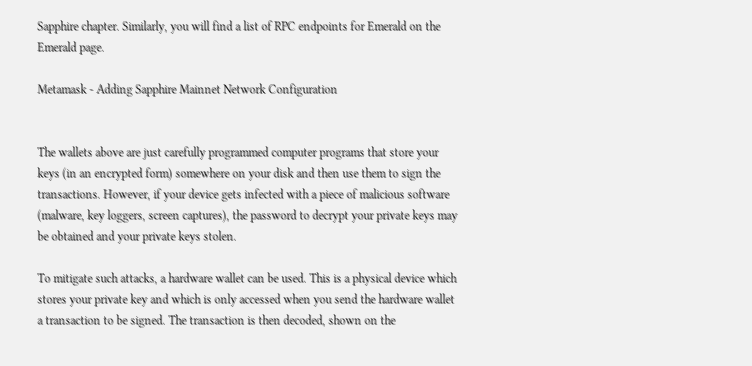Sapphire chapter. Similarly, you will find a list of RPC endpoints for Emerald on the Emerald page.

Metamask - Adding Sapphire Mainnet Network Configuration


The wallets above are just carefully programmed computer programs that store your keys (in an encrypted form) somewhere on your disk and then use them to sign the transactions. However, if your device gets infected with a piece of malicious software (malware, key loggers, screen captures), the password to decrypt your private keys may be obtained and your private keys stolen.

To mitigate such attacks, a hardware wallet can be used. This is a physical device which stores your private key and which is only accessed when you send the hardware wallet a transaction to be signed. The transaction is then decoded, shown on the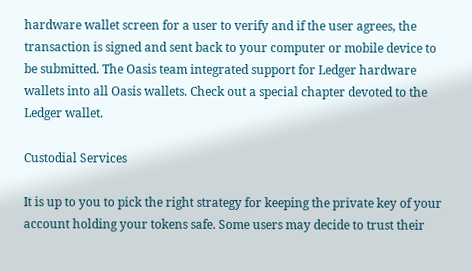hardware wallet screen for a user to verify and if the user agrees, the transaction is signed and sent back to your computer or mobile device to be submitted. The Oasis team integrated support for Ledger hardware wallets into all Oasis wallets. Check out a special chapter devoted to the Ledger wallet.

Custodial Services

It is up to you to pick the right strategy for keeping the private key of your account holding your tokens safe. Some users may decide to trust their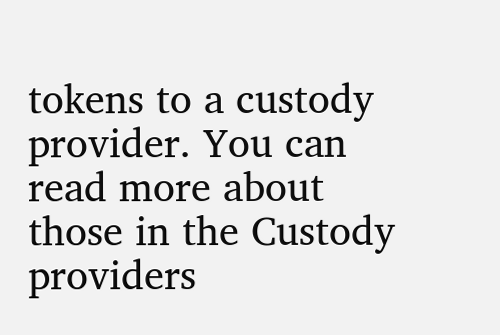tokens to a custody provider. You can read more about those in the Custody providers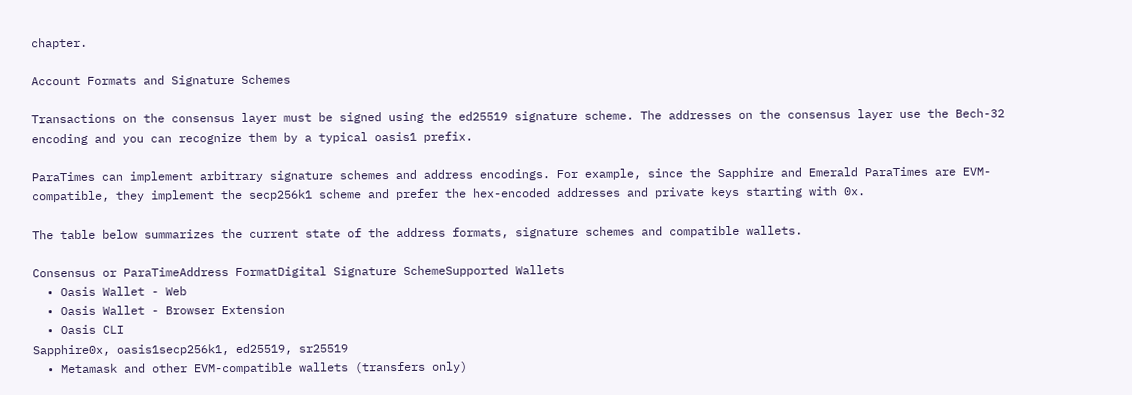chapter.

Account Formats and Signature Schemes

Transactions on the consensus layer must be signed using the ed25519 signature scheme. The addresses on the consensus layer use the Bech-32 encoding and you can recognize them by a typical oasis1 prefix.

ParaTimes can implement arbitrary signature schemes and address encodings. For example, since the Sapphire and Emerald ParaTimes are EVM-compatible, they implement the secp256k1 scheme and prefer the hex-encoded addresses and private keys starting with 0x.

The table below summarizes the current state of the address formats, signature schemes and compatible wallets.

Consensus or ParaTimeAddress FormatDigital Signature SchemeSupported Wallets
  • Oasis Wallet - Web
  • Oasis Wallet - Browser Extension
  • Oasis CLI
Sapphire0x, oasis1secp256k1, ed25519, sr25519
  • Metamask and other EVM-compatible wallets (transfers only)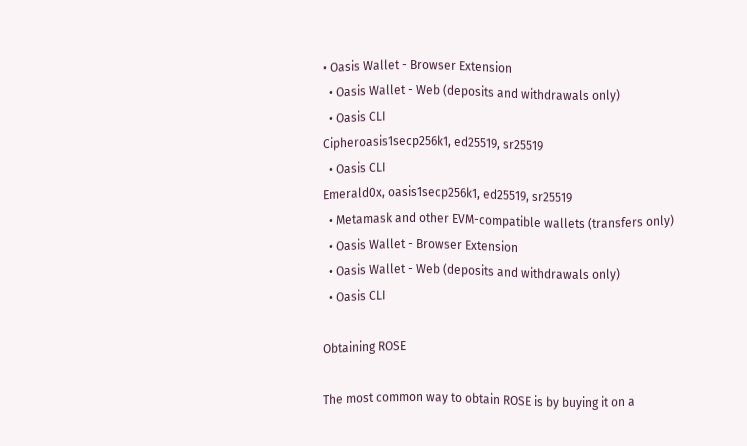• Oasis Wallet - Browser Extension
  • Oasis Wallet - Web (deposits and withdrawals only)
  • Oasis CLI
Cipheroasis1secp256k1, ed25519, sr25519
  • Oasis CLI
Emerald0x, oasis1secp256k1, ed25519, sr25519
  • Metamask and other EVM-compatible wallets (transfers only)
  • Oasis Wallet - Browser Extension
  • Oasis Wallet - Web (deposits and withdrawals only)
  • Oasis CLI

Obtaining ROSE

The most common way to obtain ROSE is by buying it on a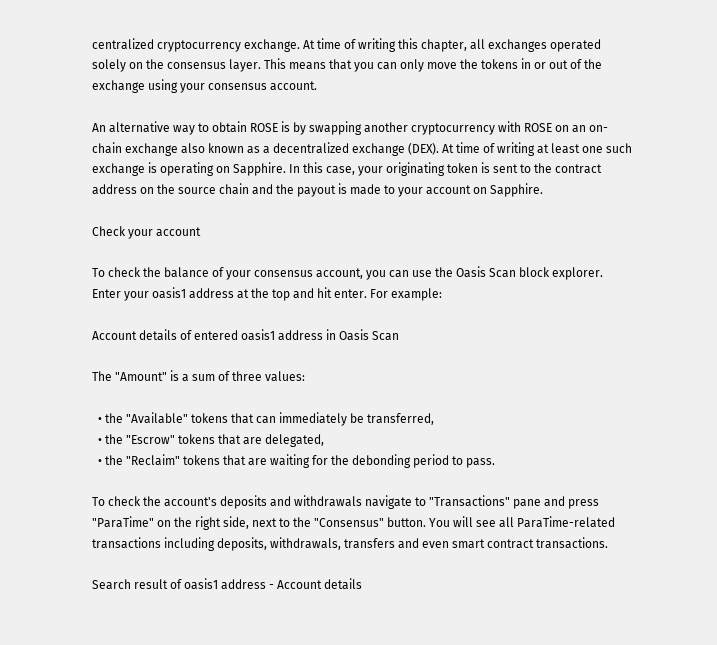centralized cryptocurrency exchange. At time of writing this chapter, all exchanges operated solely on the consensus layer. This means that you can only move the tokens in or out of the exchange using your consensus account.

An alternative way to obtain ROSE is by swapping another cryptocurrency with ROSE on an on-chain exchange also known as a decentralized exchange (DEX). At time of writing at least one such exchange is operating on Sapphire. In this case, your originating token is sent to the contract address on the source chain and the payout is made to your account on Sapphire.

Check your account

To check the balance of your consensus account, you can use the Oasis Scan block explorer. Enter your oasis1 address at the top and hit enter. For example:

Account details of entered oasis1 address in Oasis Scan

The "Amount" is a sum of three values:

  • the "Available" tokens that can immediately be transferred,
  • the "Escrow" tokens that are delegated,
  • the "Reclaim" tokens that are waiting for the debonding period to pass.

To check the account's deposits and withdrawals navigate to "Transactions" pane and press "ParaTime" on the right side, next to the "Consensus" button. You will see all ParaTime-related transactions including deposits, withdrawals, transfers and even smart contract transactions.

Search result of oasis1 address - Account details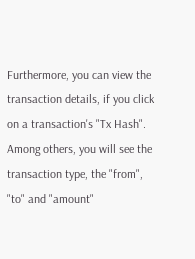Furthermore, you can view the transaction details, if you click on a transaction's "Tx Hash". Among others, you will see the transaction type, the "from", "to" and "amount"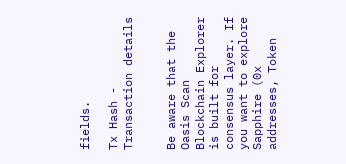fields.

Tx Hash - Transaction details


Be aware that the Oasis Scan Blockchain Explorer is built for consensus layer. If you want to explore Sapphire (0x addresses, Token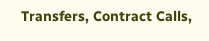Transfers, Contract Calls,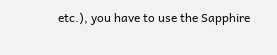etc.), you have to use the Sapphire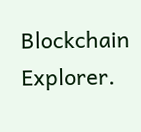Blockchain Explorer.